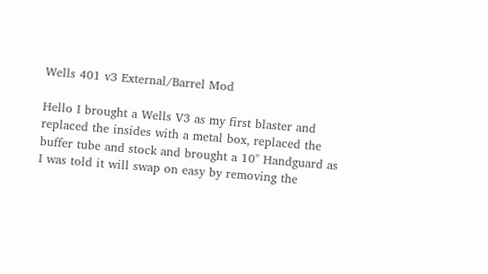Wells 401 v3 External/Barrel Mod

Hello I brought a Wells V3 as my first blaster and replaced the insides with a metal box, replaced the buffer tube and stock and brought a 10" Handguard as I was told it will swap on easy by removing the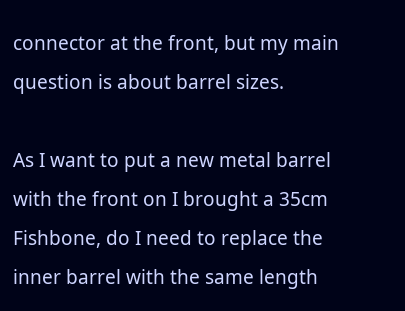connector at the front, but my main question is about barrel sizes.

As I want to put a new metal barrel with the front on I brought a 35cm Fishbone, do I need to replace the inner barrel with the same length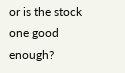or is the stock one good enough?